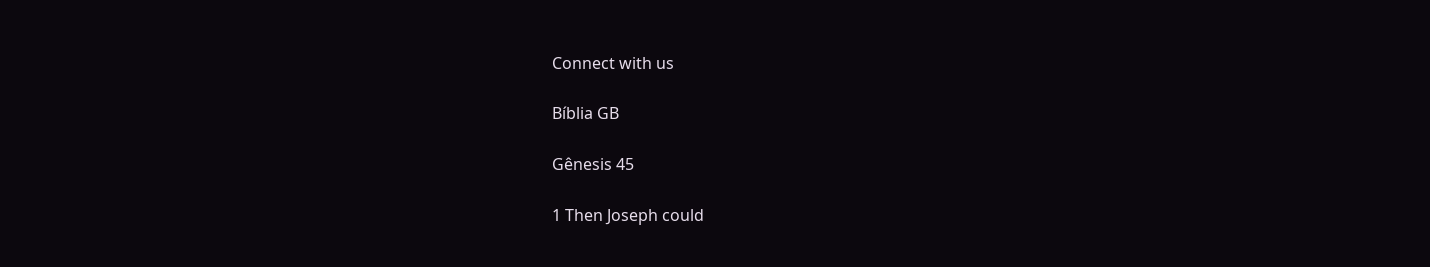Connect with us

Bíblia GB

Gênesis 45

1 Then Joseph could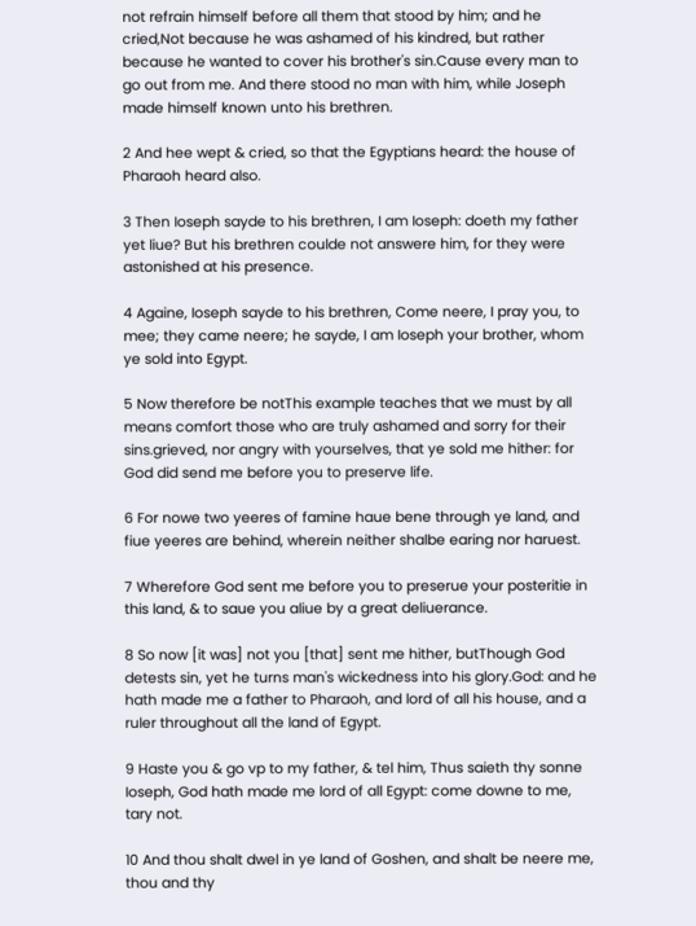not refrain himself before all them that stood by him; and he cried,Not because he was ashamed of his kindred, but rather because he wanted to cover his brother's sin.Cause every man to go out from me. And there stood no man with him, while Joseph made himself known unto his brethren.

2 And hee wept & cried, so that the Egyptians heard: the house of Pharaoh heard also.

3 Then Ioseph sayde to his brethren, I am Ioseph: doeth my father yet liue? But his brethren coulde not answere him, for they were astonished at his presence.

4 Againe, Ioseph sayde to his brethren, Come neere, I pray you, to mee; they came neere; he sayde, I am Ioseph your brother, whom ye sold into Egypt.

5 Now therefore be notThis example teaches that we must by all means comfort those who are truly ashamed and sorry for their sins.grieved, nor angry with yourselves, that ye sold me hither: for God did send me before you to preserve life.

6 For nowe two yeeres of famine haue bene through ye land, and fiue yeeres are behind, wherein neither shalbe earing nor haruest.

7 Wherefore God sent me before you to preserue your posteritie in this land, & to saue you aliue by a great deliuerance.

8 So now [it was] not you [that] sent me hither, butThough God detests sin, yet he turns man's wickedness into his glory.God: and he hath made me a father to Pharaoh, and lord of all his house, and a ruler throughout all the land of Egypt.

9 Haste you & go vp to my father, & tel him, Thus saieth thy sonne Ioseph, God hath made me lord of all Egypt: come downe to me, tary not.

10 And thou shalt dwel in ye land of Goshen, and shalt be neere me, thou and thy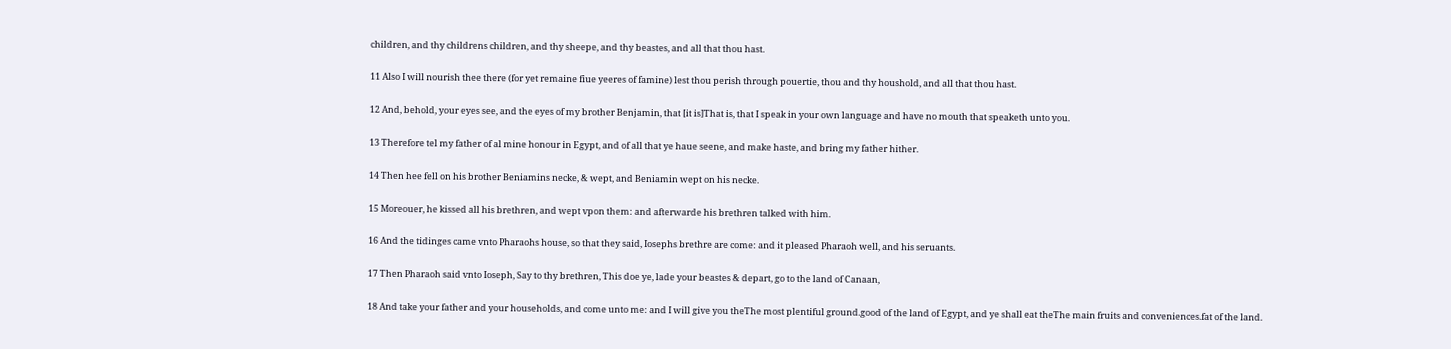children, and thy childrens children, and thy sheepe, and thy beastes, and all that thou hast.

11 Also I will nourish thee there (for yet remaine fiue yeeres of famine) lest thou perish through pouertie, thou and thy houshold, and all that thou hast.

12 And, behold, your eyes see, and the eyes of my brother Benjamin, that [it is]That is, that I speak in your own language and have no mouth that speaketh unto you.

13 Therefore tel my father of al mine honour in Egypt, and of all that ye haue seene, and make haste, and bring my father hither.

14 Then hee fell on his brother Beniamins necke, & wept, and Beniamin wept on his necke.

15 Moreouer, he kissed all his brethren, and wept vpon them: and afterwarde his brethren talked with him.

16 And the tidinges came vnto Pharaohs house, so that they said, Iosephs brethre are come: and it pleased Pharaoh well, and his seruants.

17 Then Pharaoh said vnto Ioseph, Say to thy brethren, This doe ye, lade your beastes & depart, go to the land of Canaan,

18 And take your father and your households, and come unto me: and I will give you theThe most plentiful ground.good of the land of Egypt, and ye shall eat theThe main fruits and conveniences.fat of the land.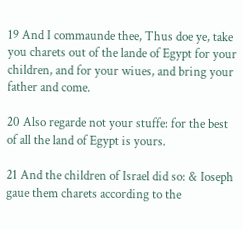19 And I commaunde thee, Thus doe ye, take you charets out of the lande of Egypt for your children, and for your wiues, and bring your father and come.

20 Also regarde not your stuffe: for the best of all the land of Egypt is yours.

21 And the children of Israel did so: & Ioseph gaue them charets according to the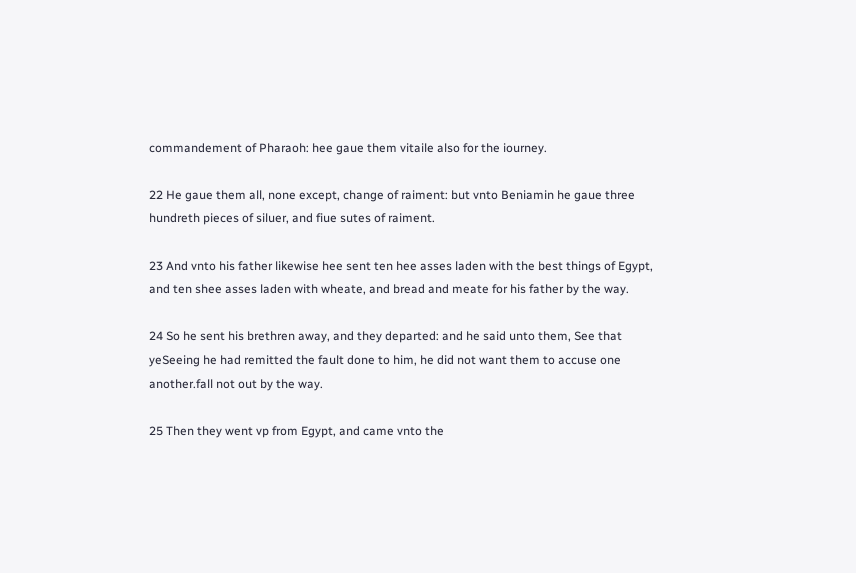commandement of Pharaoh: hee gaue them vitaile also for the iourney.

22 He gaue them all, none except, change of raiment: but vnto Beniamin he gaue three hundreth pieces of siluer, and fiue sutes of raiment.

23 And vnto his father likewise hee sent ten hee asses laden with the best things of Egypt, and ten shee asses laden with wheate, and bread and meate for his father by the way.

24 So he sent his brethren away, and they departed: and he said unto them, See that yeSeeing he had remitted the fault done to him, he did not want them to accuse one another.fall not out by the way.

25 Then they went vp from Egypt, and came vnto the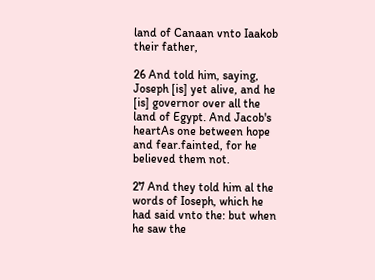land of Canaan vnto Iaakob their father,

26 And told him, saying, Joseph [is] yet alive, and he [is] governor over all the land of Egypt. And Jacob's heartAs one between hope and fear.fainted, for he believed them not.

27 And they told him al the words of Ioseph, which he had said vnto the: but when he saw the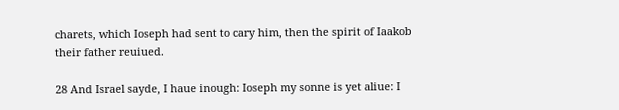charets, which Ioseph had sent to cary him, then the spirit of Iaakob their father reuiued.

28 And Israel sayde, I haue inough: Ioseph my sonne is yet aliue: I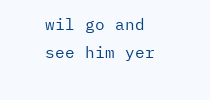wil go and see him yer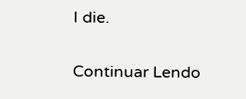I die.

Continuar Lendo